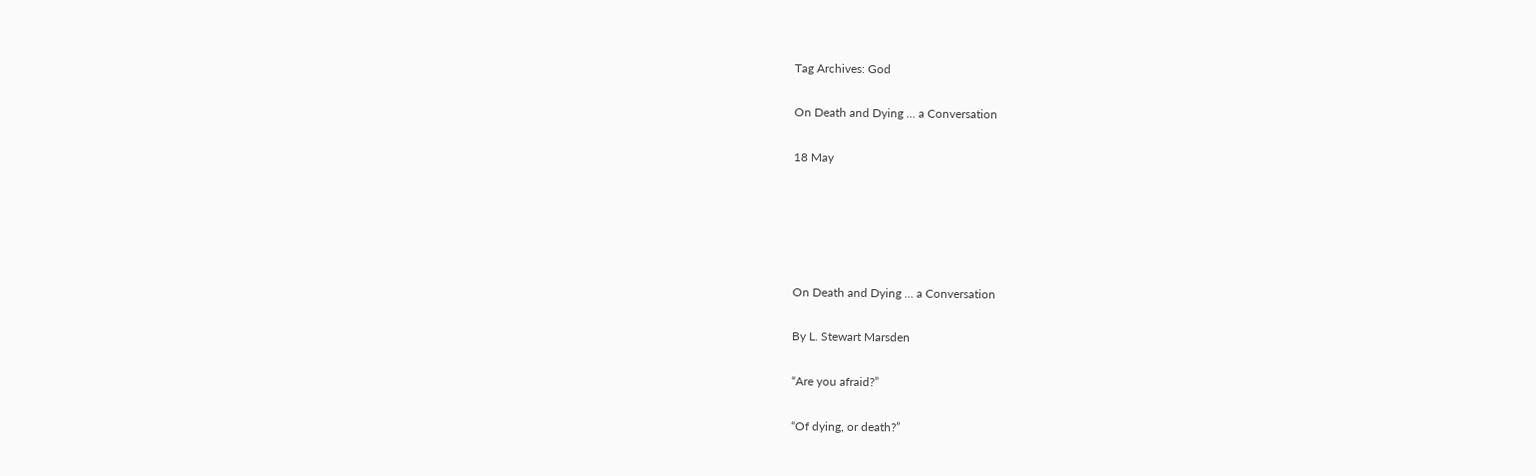Tag Archives: God

On Death and Dying … a Conversation

18 May





On Death and Dying … a Conversation

By L. Stewart Marsden

“Are you afraid?”

“Of dying, or death?”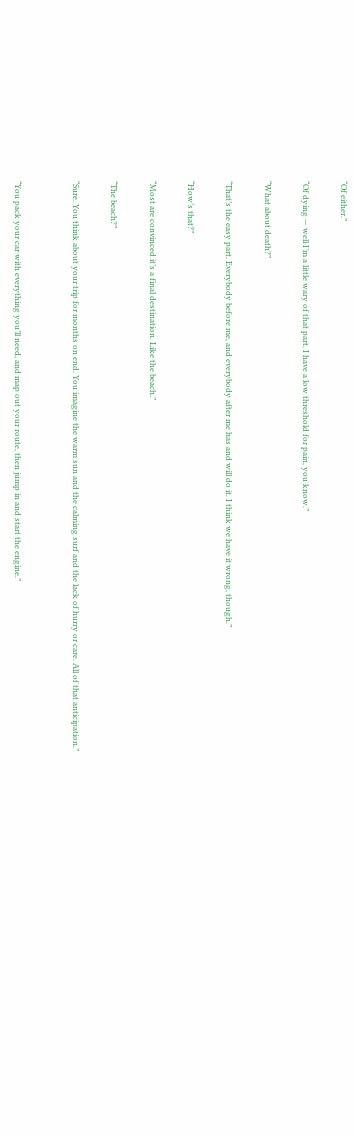“Of either.”

“Of dying — well I’m a little wary of that part. I have a low threshold for pain, you know.”

“What about death?”

“That’s the easy part. Everybody before me, and everybody after me has and will do it. I think we have it wrong, though.”

“How’s that?”

“Most are convinced it’s a final destination. Like the beach.”

“The beach?”

“Sure. You think about your trip for months on end. You imagine the warm sun and the calming surf and the lack of hurry or care. All of that anticipation.”


“You pack your car with everything you’ll need, and map out your route, then jump in and start the engine.”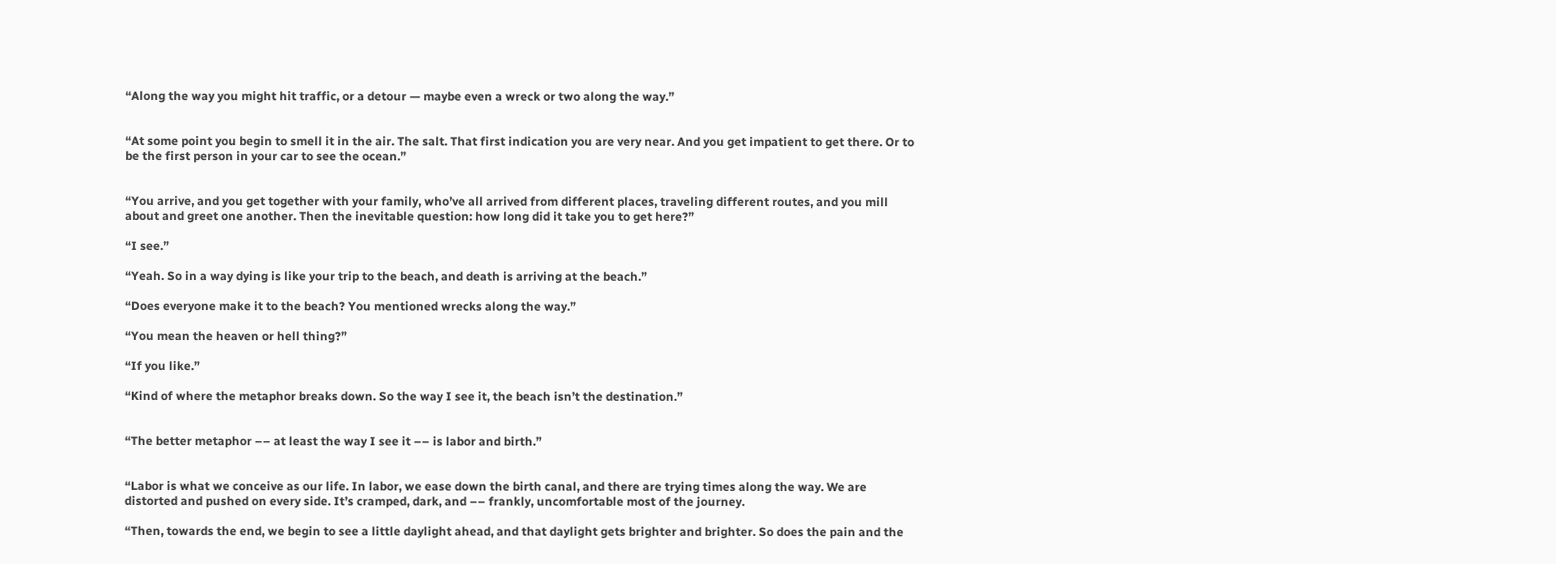“Along the way you might hit traffic, or a detour — maybe even a wreck or two along the way.”


“At some point you begin to smell it in the air. The salt. That first indication you are very near. And you get impatient to get there. Or to be the first person in your car to see the ocean.”


“You arrive, and you get together with your family, who’ve all arrived from different places, traveling different routes, and you mill about and greet one another. Then the inevitable question: how long did it take you to get here?”

“I see.”

“Yeah. So in a way dying is like your trip to the beach, and death is arriving at the beach.”

“Does everyone make it to the beach? You mentioned wrecks along the way.”

“You mean the heaven or hell thing?”

“If you like.”

“Kind of where the metaphor breaks down. So the way I see it, the beach isn’t the destination.”


“The better metaphor –– at least the way I see it –– is labor and birth.”


“Labor is what we conceive as our life. In labor, we ease down the birth canal, and there are trying times along the way. We are distorted and pushed on every side. It’s cramped, dark, and –– frankly, uncomfortable most of the journey.

“Then, towards the end, we begin to see a little daylight ahead, and that daylight gets brighter and brighter. So does the pain and the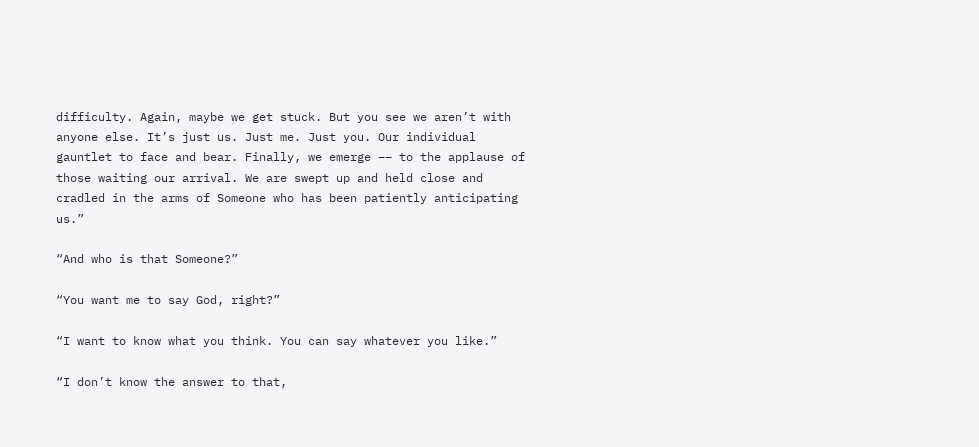difficulty. Again, maybe we get stuck. But you see we aren’t with anyone else. It’s just us. Just me. Just you. Our individual gauntlet to face and bear. Finally, we emerge –– to the applause of those waiting our arrival. We are swept up and held close and cradled in the arms of Someone who has been patiently anticipating us.”

“And who is that Someone?”

“You want me to say God, right?”

“I want to know what you think. You can say whatever you like.”

“I don’t know the answer to that,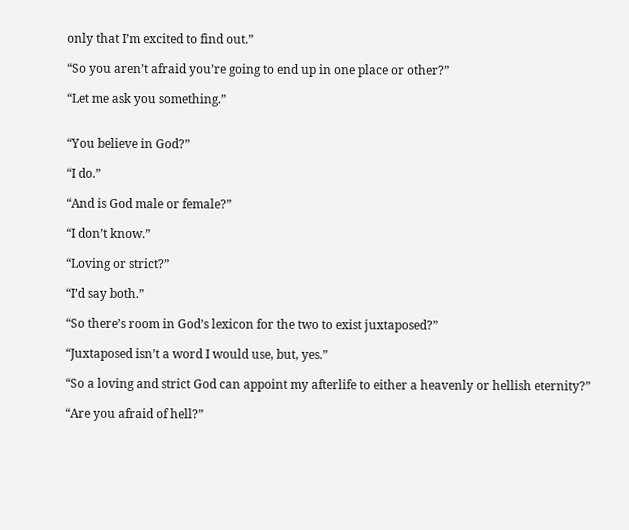only that I’m excited to find out.”

“So you aren’t afraid you’re going to end up in one place or other?”

“Let me ask you something.”


“You believe in God?”

“I do.”

“And is God male or female?”

“I don’t know.”

“Loving or strict?”

“I’d say both.”

“So there’s room in God’s lexicon for the two to exist juxtaposed?”

“Juxtaposed isn’t a word I would use, but, yes.”

“So a loving and strict God can appoint my afterlife to either a heavenly or hellish eternity?”

“Are you afraid of hell?”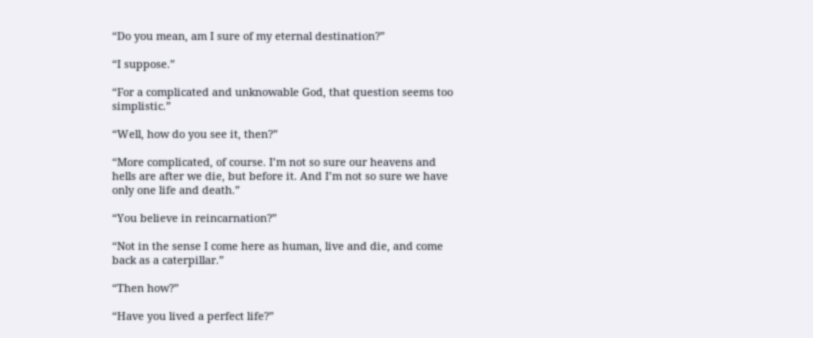“Do you mean, am I sure of my eternal destination?”

“I suppose.”

“For a complicated and unknowable God, that question seems too simplistic.”

“Well, how do you see it, then?”

“More complicated, of course. I’m not so sure our heavens and hells are after we die, but before it. And I’m not so sure we have only one life and death.”

“You believe in reincarnation?”

“Not in the sense I come here as human, live and die, and come back as a caterpillar.”

“Then how?”

“Have you lived a perfect life?”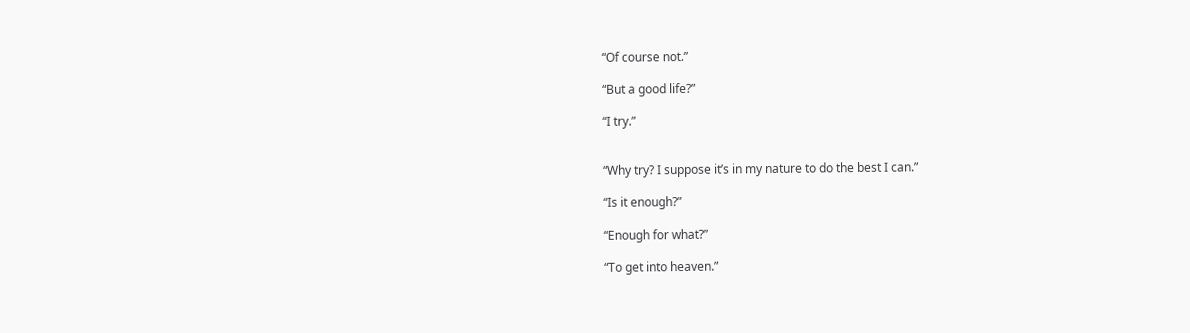“Of course not.”

“But a good life?”

“I try.”


“Why try? I suppose it’s in my nature to do the best I can.”

“Is it enough?”

“Enough for what?”

“To get into heaven.”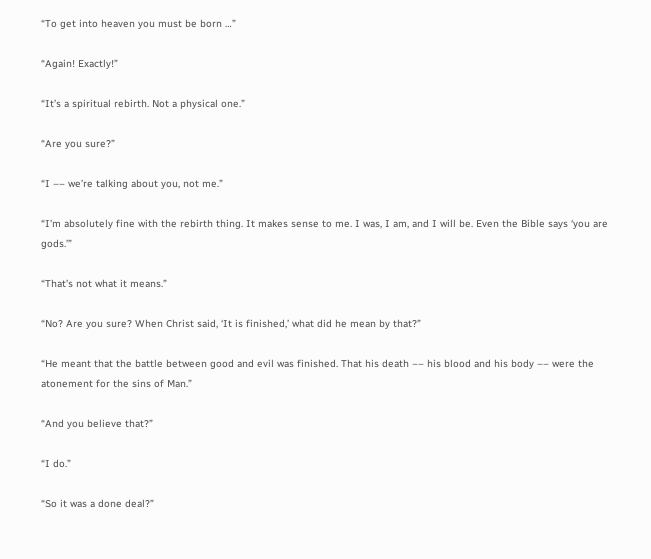“To get into heaven you must be born …”

“Again! Exactly!”

“It’s a spiritual rebirth. Not a physical one.”

“Are you sure?”

“I –– we’re talking about you, not me.”

“I’m absolutely fine with the rebirth thing. It makes sense to me. I was, I am, and I will be. Even the Bible says ‘you are gods.’”

“That’s not what it means.”

“No? Are you sure? When Christ said, ‘It is finished,’ what did he mean by that?”

“He meant that the battle between good and evil was finished. That his death –– his blood and his body –– were the atonement for the sins of Man.”

“And you believe that?”

“I do.”

“So it was a done deal?”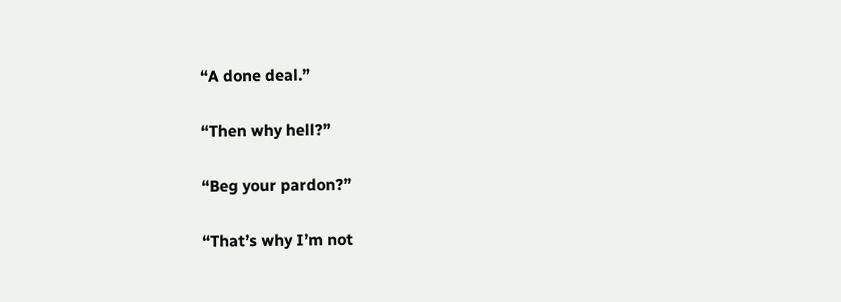“A done deal.”

“Then why hell?”

“Beg your pardon?”

“That’s why I’m not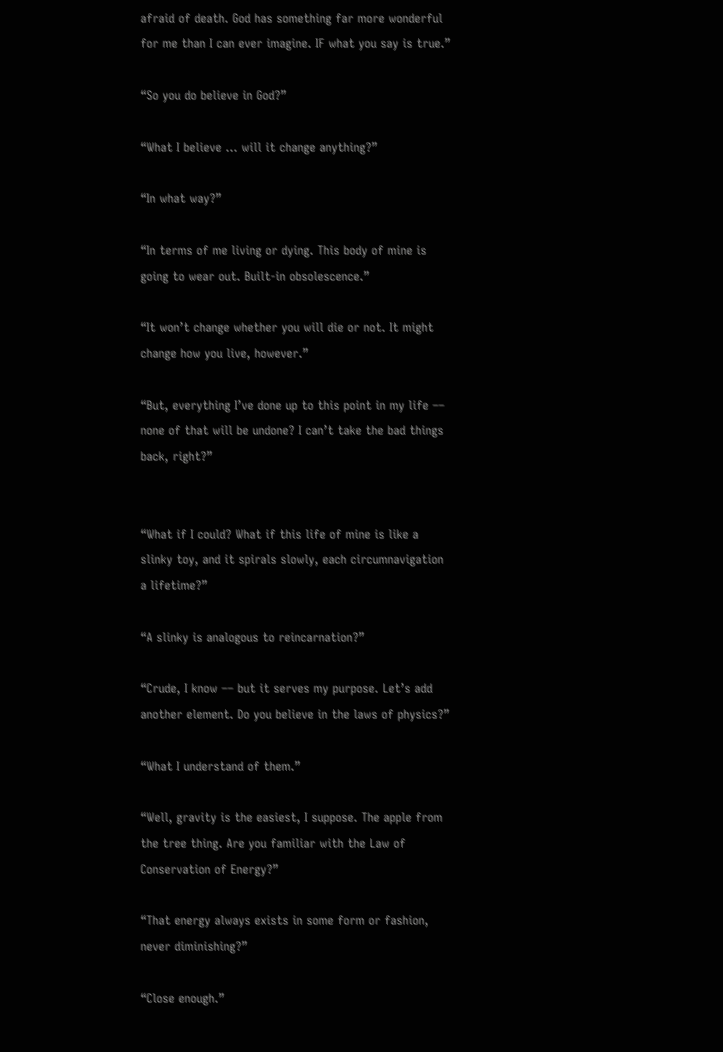afraid of death. God has something far more wonderful for me than I can ever imagine. IF what you say is true.”

“So you do believe in God?”

“What I believe … will it change anything?”

“In what way?”

“In terms of me living or dying. This body of mine is going to wear out. Built-in obsolescence.”

“It won’t change whether you will die or not. It might change how you live, however.”

“But, everything I’ve done up to this point in my life –– none of that will be undone? I can’t take the bad things back, right?”


“What if I could? What if this life of mine is like a slinky toy, and it spirals slowly, each circumnavigation a lifetime?”

“A slinky is analogous to reincarnation?”

“Crude, I know –– but it serves my purpose. Let’s add another element. Do you believe in the laws of physics?”

“What I understand of them.”

“Well, gravity is the easiest, I suppose. The apple from the tree thing. Are you familiar with the Law of Conservation of Energy?”

“That energy always exists in some form or fashion, never diminishing?”

“Close enough.”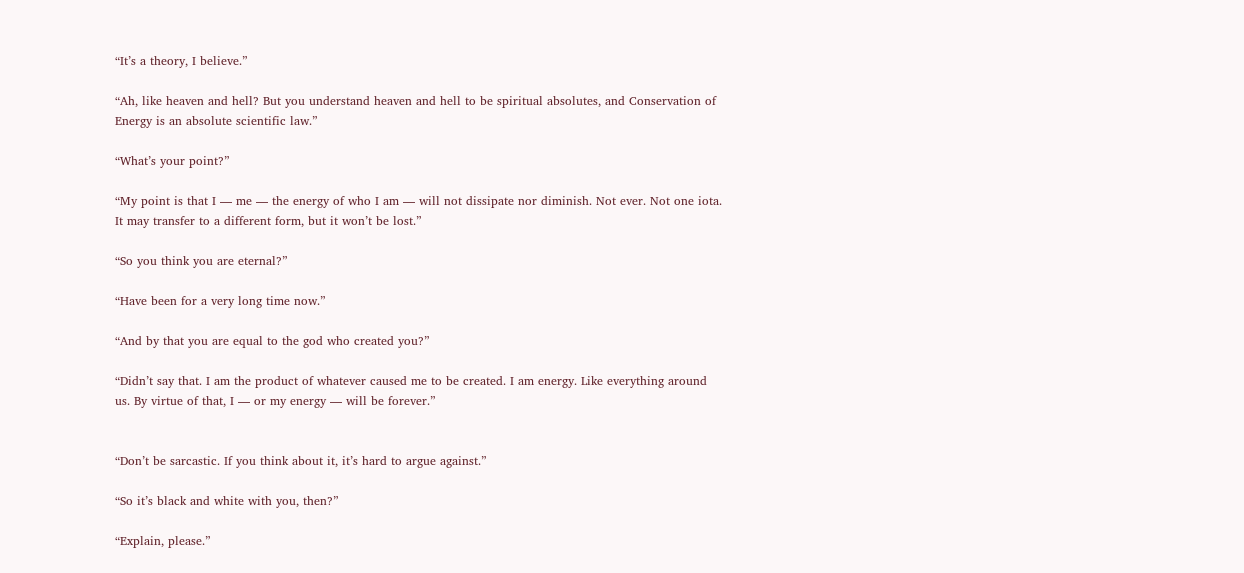“It’s a theory, I believe.”

“Ah, like heaven and hell? But you understand heaven and hell to be spiritual absolutes, and Conservation of Energy is an absolute scientific law.”

“What’s your point?”

“My point is that I –– me –– the energy of who I am –– will not dissipate nor diminish. Not ever. Not one iota. It may transfer to a different form, but it won’t be lost.”

“So you think you are eternal?”

“Have been for a very long time now.”

“And by that you are equal to the god who created you?”

“Didn’t say that. I am the product of whatever caused me to be created. I am energy. Like everything around us. By virtue of that, I –– or my energy –– will be forever.”


“Don’t be sarcastic. If you think about it, it’s hard to argue against.”

“So it’s black and white with you, then?”

“Explain, please.”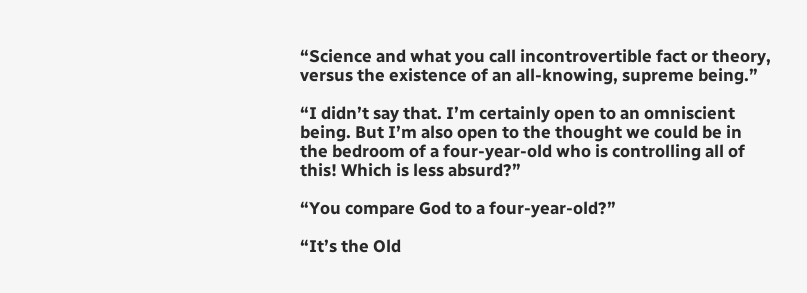“Science and what you call incontrovertible fact or theory, versus the existence of an all-knowing, supreme being.”

“I didn’t say that. I’m certainly open to an omniscient being. But I’m also open to the thought we could be in the bedroom of a four-year-old who is controlling all of this! Which is less absurd?”

“You compare God to a four-year-old?”

“It’s the Old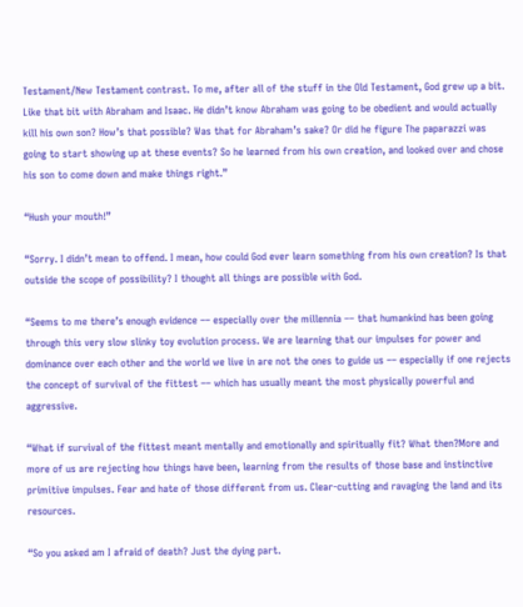Testament/New Testament contrast. To me, after all of the stuff in the Old Testament, God grew up a bit. Like that bit with Abraham and Isaac. He didn’t know Abraham was going to be obedient and would actually kill his own son? How’s that possible? Was that for Abraham’s sake? Or did he figure The paparazzi was going to start showing up at these events? So he learned from his own creation, and looked over and chose his son to come down and make things right.”

“Hush your mouth!”

“Sorry. I didn’t mean to offend. I mean, how could God ever learn something from his own creation? Is that outside the scope of possibility? I thought all things are possible with God.

“Seems to me there’s enough evidence –– especially over the millennia –– that humankind has been going through this very slow slinky toy evolution process. We are learning that our impulses for power and dominance over each other and the world we live in are not the ones to guide us –– especially if one rejects the concept of survival of the fittest –– which has usually meant the most physically powerful and aggressive.

“What if survival of the fittest meant mentally and emotionally and spiritually fit? What then?More and more of us are rejecting how things have been, learning from the results of those base and instinctive primitive impulses. Fear and hate of those different from us. Clear-cutting and ravaging the land and its resources.

“So you asked am I afraid of death? Just the dying part.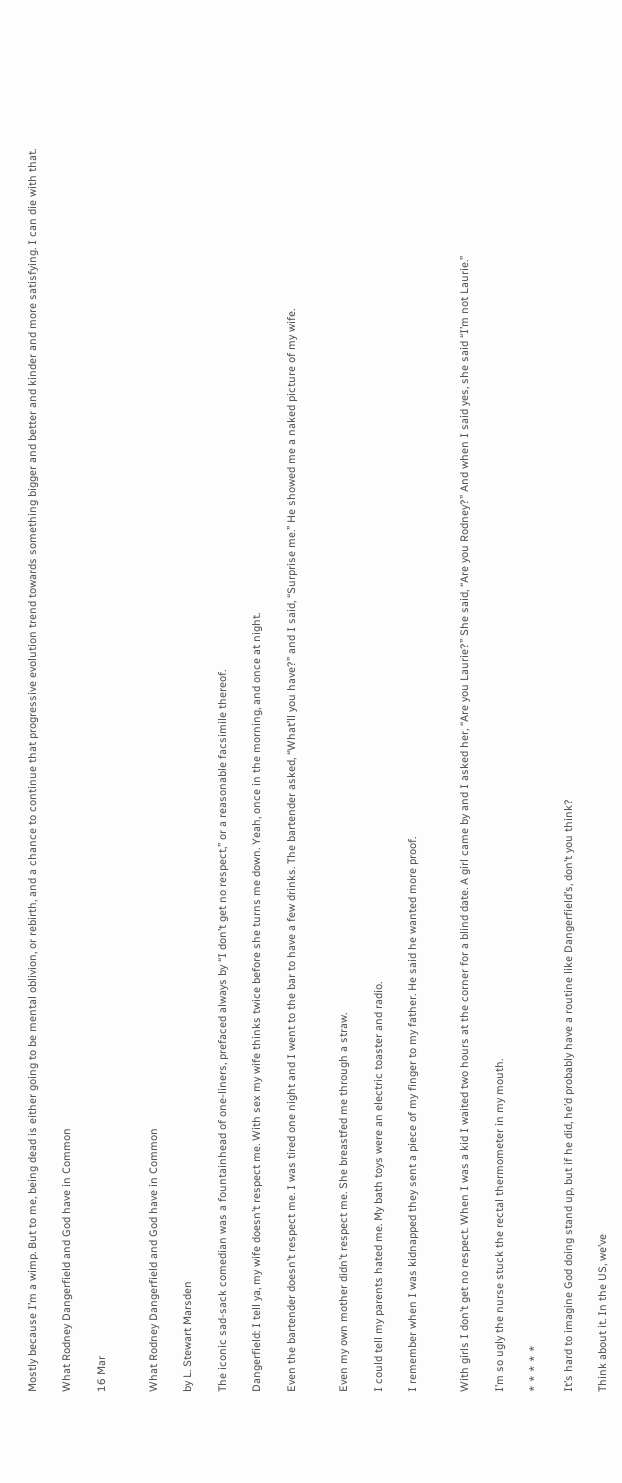Mostly because I’m a wimp. But to me, being dead is either going to be mental oblivion, or rebirth, and a chance to continue that progressive evolution trend towards something bigger and better and kinder and more satisfying. I can die with that.

What Rodney Dangerfield and God have in Common

16 Mar


What Rodney Dangerfield and God have in Common

by L. Stewart Marsden

The iconic sad-sack comedian was a fountainhead of one-liners, prefaced always by “I don’t get no respect,” or a reasonable facsimile thereof.

Dangerfield: I tell ya, my wife doesn’t respect me. With sex my wife thinks twice before she turns me down. Yeah, once in the morning, and once at night.

Even the bartender doesn’t respect me. I was tired one night and I went to the bar to have a few drinks. The bartender asked, “What’ll you have?” and I said, “Surprise me.” He showed me a naked picture of my wife.


Even my own mother didn’t respect me. She breastfed me through a straw.

I could tell my parents hated me. My bath toys were an electric toaster and radio.

I remember when I was kidnapped they sent a piece of my finger to my father. He said he wanted more proof.


With girls I don’t get no respect. When I was a kid I waited two hours at the corner for a blind date. A girl came by and I asked her, “Are you Laurie?” She said, “Are you Rodney?” And when I said yes, she said “I’m not Laurie.”

I’m so ugly the nurse stuck the rectal thermometer in my mouth.

* * * * *

It’s hard to imagine God doing stand up, but if he did, he’d probably have a routine like Dangerfield’s, don’t you think?

Think about it. In the US, we’ve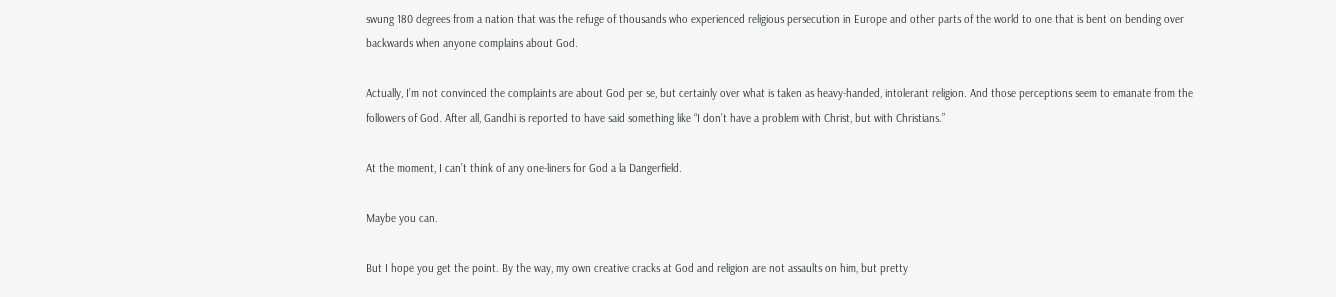swung 180 degrees from a nation that was the refuge of thousands who experienced religious persecution in Europe and other parts of the world to one that is bent on bending over backwards when anyone complains about God.

Actually, I’m not convinced the complaints are about God per se, but certainly over what is taken as heavy-handed, intolerant religion. And those perceptions seem to emanate from the followers of God. After all, Gandhi is reported to have said something like “I don’t have a problem with Christ, but with Christians.”

At the moment, I can’t think of any one-liners for God a la Dangerfield.

Maybe you can.

But I hope you get the point. By the way, my own creative cracks at God and religion are not assaults on him, but pretty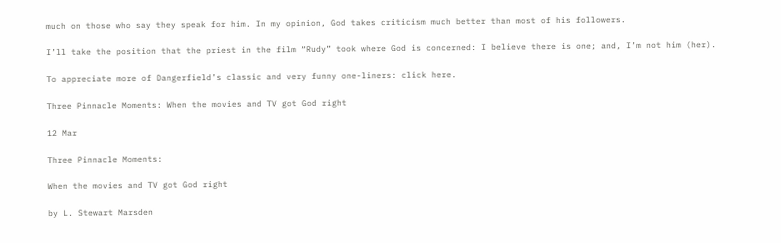much on those who say they speak for him. In my opinion, God takes criticism much better than most of his followers.

I’ll take the position that the priest in the film “Rudy” took where God is concerned: I believe there is one; and, I’m not him (her).

To appreciate more of Dangerfield’s classic and very funny one-liners: click here.

Three Pinnacle Moments: When the movies and TV got God right

12 Mar

Three Pinnacle Moments:

When the movies and TV got God right

by L. Stewart Marsden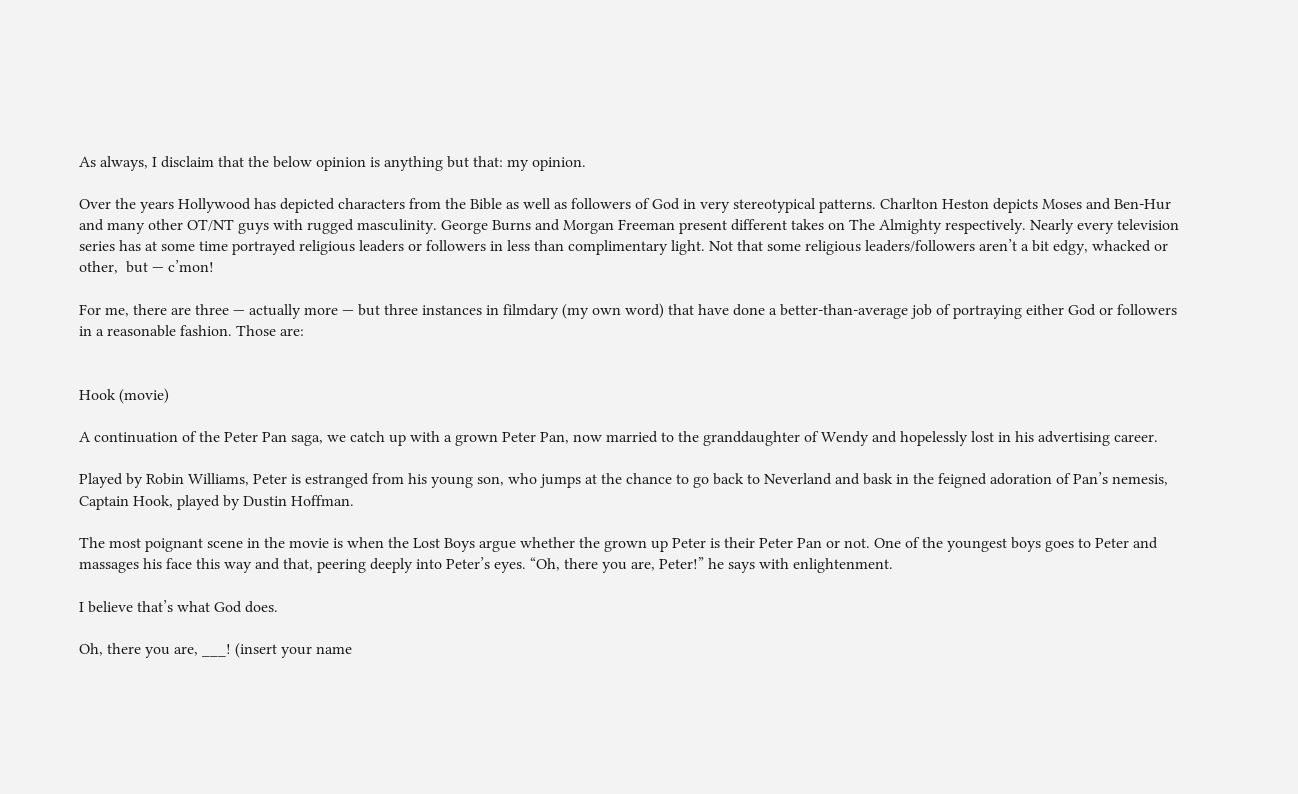As always, I disclaim that the below opinion is anything but that: my opinion.

Over the years Hollywood has depicted characters from the Bible as well as followers of God in very stereotypical patterns. Charlton Heston depicts Moses and Ben-Hur and many other OT/NT guys with rugged masculinity. George Burns and Morgan Freeman present different takes on The Almighty respectively. Nearly every television series has at some time portrayed religious leaders or followers in less than complimentary light. Not that some religious leaders/followers aren’t a bit edgy, whacked or other,  but — c’mon!

For me, there are three — actually more — but three instances in filmdary (my own word) that have done a better-than-average job of portraying either God or followers in a reasonable fashion. Those are:


Hook (movie)

A continuation of the Peter Pan saga, we catch up with a grown Peter Pan, now married to the granddaughter of Wendy and hopelessly lost in his advertising career.

Played by Robin Williams, Peter is estranged from his young son, who jumps at the chance to go back to Neverland and bask in the feigned adoration of Pan’s nemesis, Captain Hook, played by Dustin Hoffman.

The most poignant scene in the movie is when the Lost Boys argue whether the grown up Peter is their Peter Pan or not. One of the youngest boys goes to Peter and massages his face this way and that, peering deeply into Peter’s eyes. “Oh, there you are, Peter!” he says with enlightenment.

I believe that’s what God does.

Oh, there you are, ___! (insert your name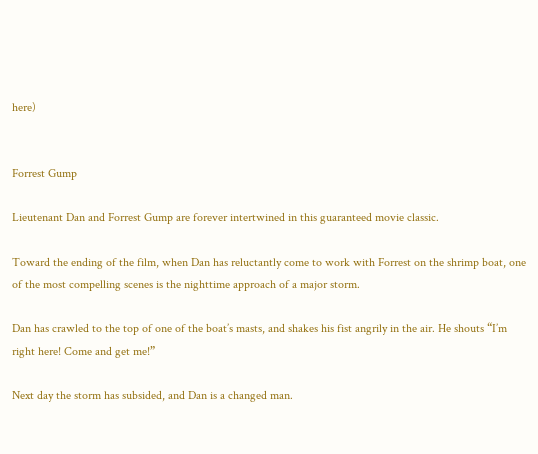here)


Forrest Gump

Lieutenant Dan and Forrest Gump are forever intertwined in this guaranteed movie classic.

Toward the ending of the film, when Dan has reluctantly come to work with Forrest on the shrimp boat, one of the most compelling scenes is the nighttime approach of a major storm.

Dan has crawled to the top of one of the boat’s masts, and shakes his fist angrily in the air. He shouts “I’m right here! Come and get me!”

Next day the storm has subsided, and Dan is a changed man.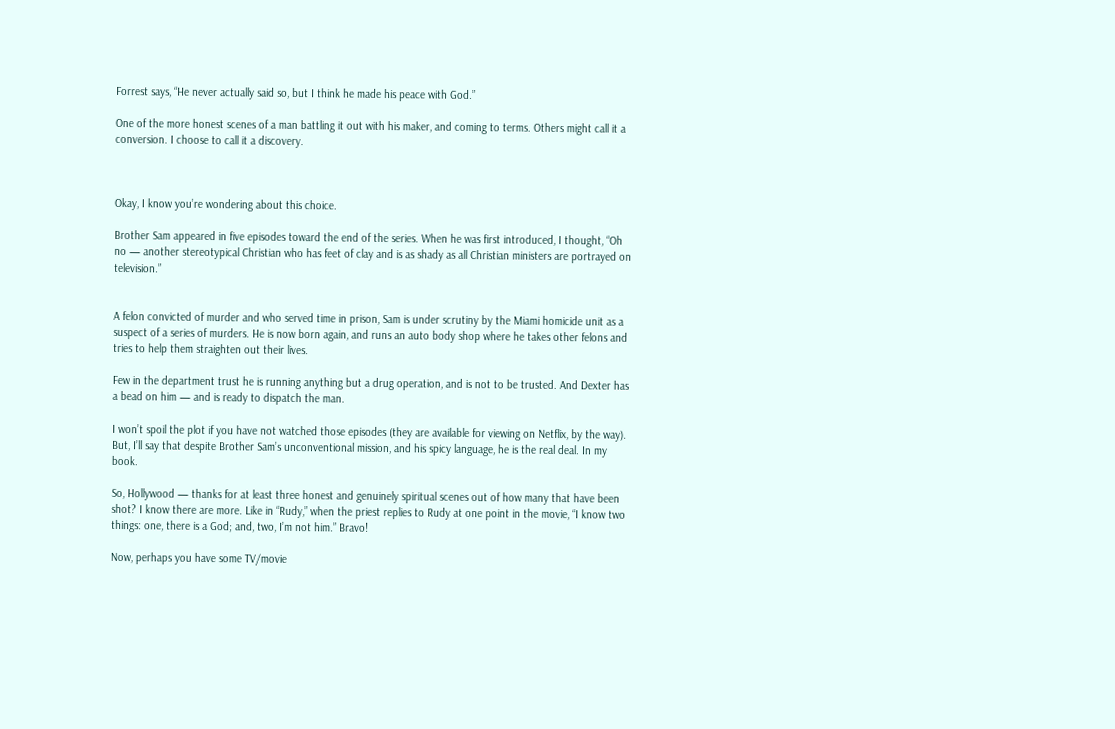Forrest says, “He never actually said so, but I think he made his peace with God.”

One of the more honest scenes of a man battling it out with his maker, and coming to terms. Others might call it a conversion. I choose to call it a discovery.



Okay, I know you’re wondering about this choice.

Brother Sam appeared in five episodes toward the end of the series. When he was first introduced, I thought, “Oh no — another stereotypical Christian who has feet of clay and is as shady as all Christian ministers are portrayed on television.”


A felon convicted of murder and who served time in prison, Sam is under scrutiny by the Miami homicide unit as a suspect of a series of murders. He is now born again, and runs an auto body shop where he takes other felons and tries to help them straighten out their lives.

Few in the department trust he is running anything but a drug operation, and is not to be trusted. And Dexter has a bead on him — and is ready to dispatch the man.

I won’t spoil the plot if you have not watched those episodes (they are available for viewing on Netflix, by the way). But, I’ll say that despite Brother Sam’s unconventional mission, and his spicy language, he is the real deal. In my book.

So, Hollywood — thanks for at least three honest and genuinely spiritual scenes out of how many that have been shot? I know there are more. Like in “Rudy,” when the priest replies to Rudy at one point in the movie, “I know two things: one, there is a God; and, two, I’m not him.” Bravo!

Now, perhaps you have some TV/movie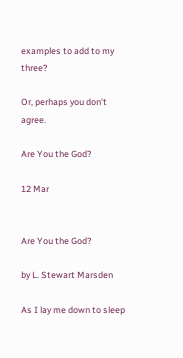examples to add to my three?

Or, perhaps you don’t agree.

Are You the God?

12 Mar


Are You the God?

by L. Stewart Marsden

As I lay me down to sleep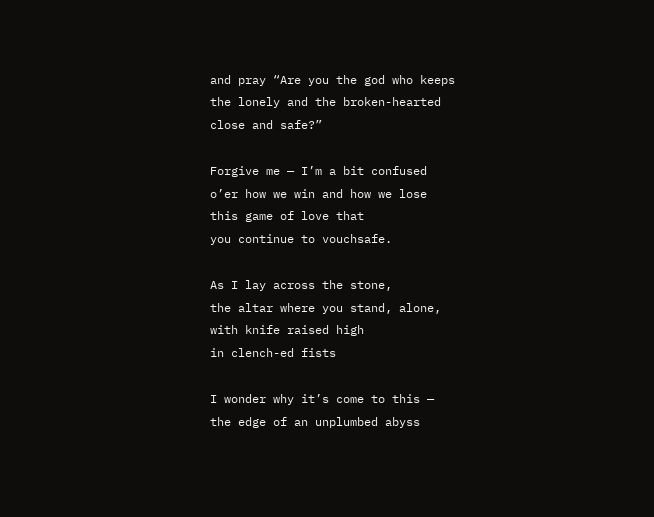and pray “Are you the god who keeps
the lonely and the broken-hearted
close and safe?”

Forgive me — I’m a bit confused
o’er how we win and how we lose
this game of love that
you continue to vouchsafe.

As I lay across the stone,
the altar where you stand, alone,
with knife raised high
in clench-ed fists

I wonder why it’s come to this —
the edge of an unplumbed abyss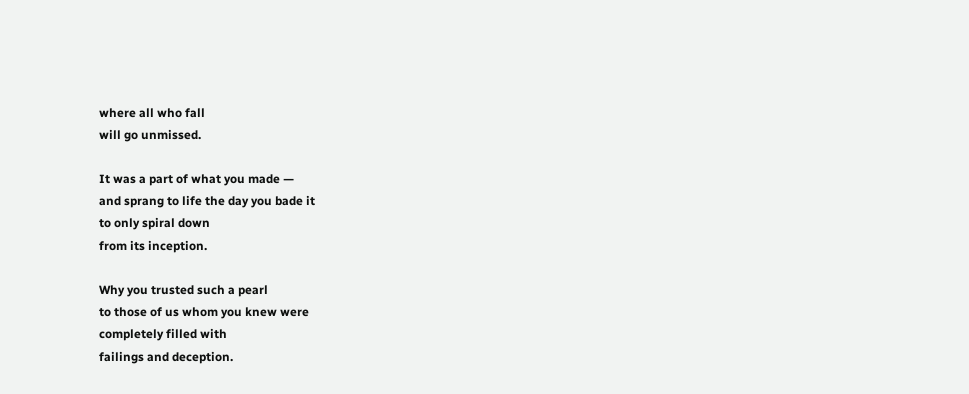where all who fall
will go unmissed.

It was a part of what you made —
and sprang to life the day you bade it
to only spiral down
from its inception.

Why you trusted such a pearl
to those of us whom you knew were
completely filled with
failings and deception.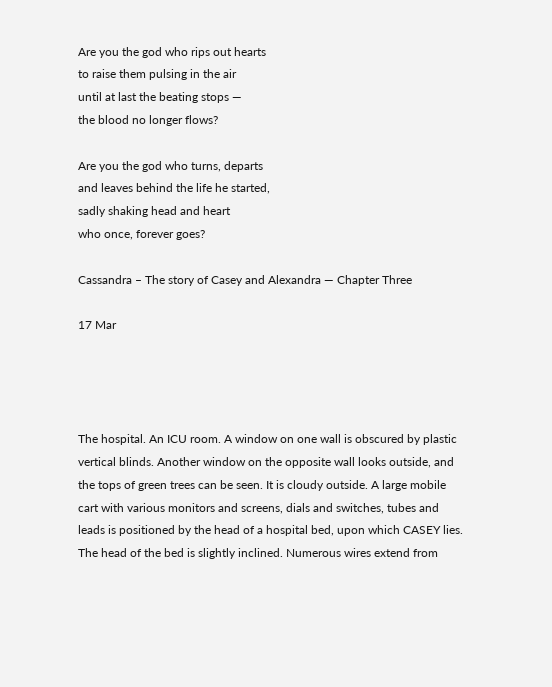Are you the god who rips out hearts
to raise them pulsing in the air
until at last the beating stops —
the blood no longer flows?

Are you the god who turns, departs
and leaves behind the life he started,
sadly shaking head and heart
who once, forever goes?

Cassandra – The story of Casey and Alexandra — Chapter Three

17 Mar




The hospital. An ICU room. A window on one wall is obscured by plastic vertical blinds. Another window on the opposite wall looks outside, and the tops of green trees can be seen. It is cloudy outside. A large mobile cart with various monitors and screens, dials and switches, tubes and leads is positioned by the head of a hospital bed, upon which CASEY lies. The head of the bed is slightly inclined. Numerous wires extend from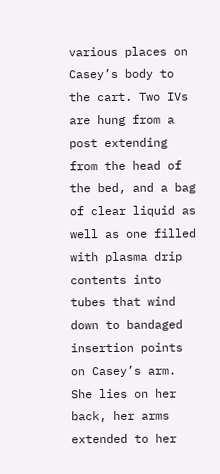various places on Casey’s body to the cart. Two IVs are hung from a post extending from the head of the bed, and a bag of clear liquid as well as one filled with plasma drip contents into tubes that wind down to bandaged insertion points on Casey’s arm. She lies on her back, her arms extended to her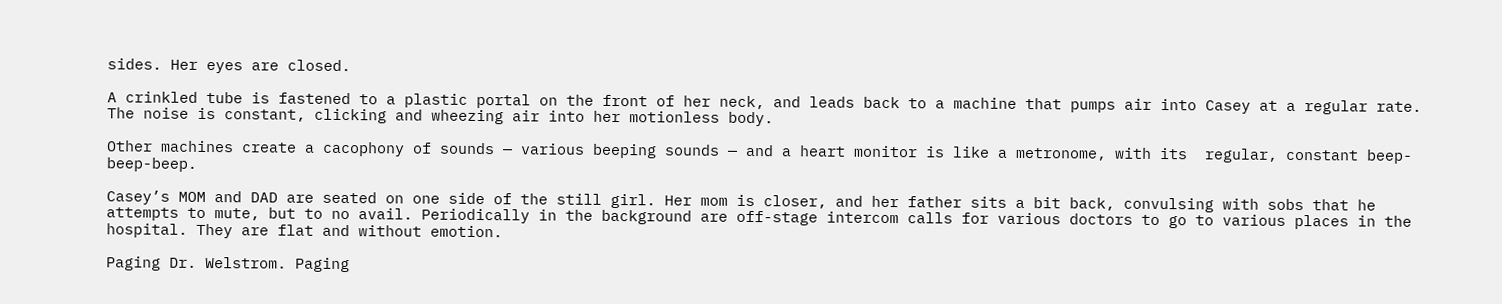sides. Her eyes are closed.

A crinkled tube is fastened to a plastic portal on the front of her neck, and leads back to a machine that pumps air into Casey at a regular rate. The noise is constant, clicking and wheezing air into her motionless body.

Other machines create a cacophony of sounds — various beeping sounds — and a heart monitor is like a metronome, with its  regular, constant beep-beep-beep.

Casey’s MOM and DAD are seated on one side of the still girl. Her mom is closer, and her father sits a bit back, convulsing with sobs that he attempts to mute, but to no avail. Periodically in the background are off-stage intercom calls for various doctors to go to various places in the hospital. They are flat and without emotion.

Paging Dr. Welstrom. Paging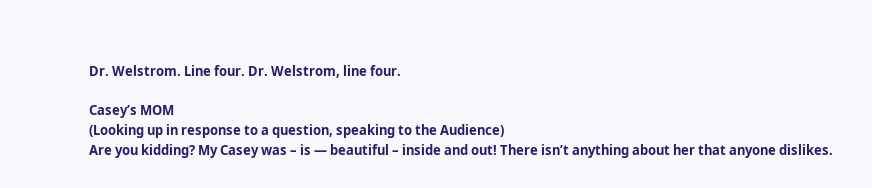Dr. Welstrom. Line four. Dr. Welstrom, line four.

Casey’s MOM
(Looking up in response to a question, speaking to the Audience)
Are you kidding? My Casey was – is — beautiful – inside and out! There isn’t anything about her that anyone dislikes.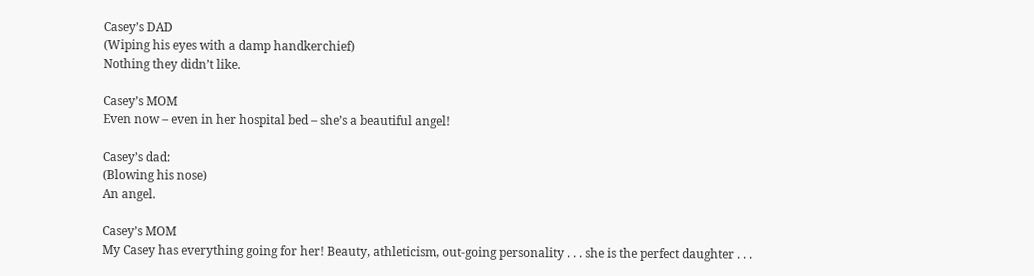Casey’s DAD
(Wiping his eyes with a damp handkerchief)
Nothing they didn’t like.

Casey’s MOM
Even now – even in her hospital bed – she’s a beautiful angel!

Casey’s dad:
(Blowing his nose)
An angel.

Casey’s MOM
My Casey has everything going for her! Beauty, athleticism, out-going personality . . . she is the perfect daughter . . .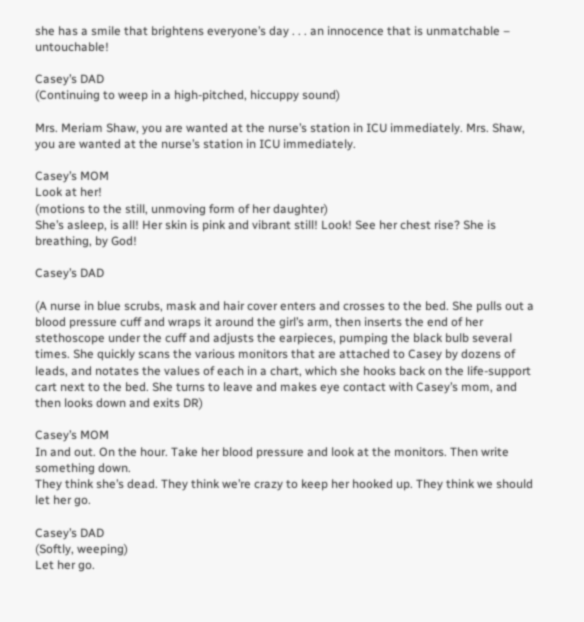she has a smile that brightens everyone’s day . . . an innocence that is unmatchable – untouchable!

Casey’s DAD
(Continuing to weep in a high-pitched, hiccuppy sound)

Mrs. Meriam Shaw, you are wanted at the nurse’s station in ICU immediately. Mrs. Shaw,
you are wanted at the nurse’s station in ICU immediately.

Casey’s MOM
Look at her!
(motions to the still, unmoving form of her daughter)
She’s asleep, is all! Her skin is pink and vibrant still! Look! See her chest rise? She is breathing, by God!

Casey’s DAD

(A nurse in blue scrubs, mask and hair cover enters and crosses to the bed. She pulls out a blood pressure cuff and wraps it around the girl’s arm, then inserts the end of her stethoscope under the cuff and adjusts the earpieces, pumping the black bulb several times. She quickly scans the various monitors that are attached to Casey by dozens of leads, and notates the values of each in a chart, which she hooks back on the life-support cart next to the bed. She turns to leave and makes eye contact with Casey’s mom, and then looks down and exits DR)

Casey’s MOM
In and out. On the hour. Take her blood pressure and look at the monitors. Then write something down.
They think she’s dead. They think we’re crazy to keep her hooked up. They think we should let her go.

Casey’s DAD
(Softly, weeping)
Let her go.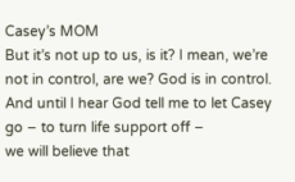Casey’s MOM
But it’s not up to us, is it? I mean, we’re not in control, are we? God is in control.
And until I hear God tell me to let Casey go – to turn life support off –
we will believe that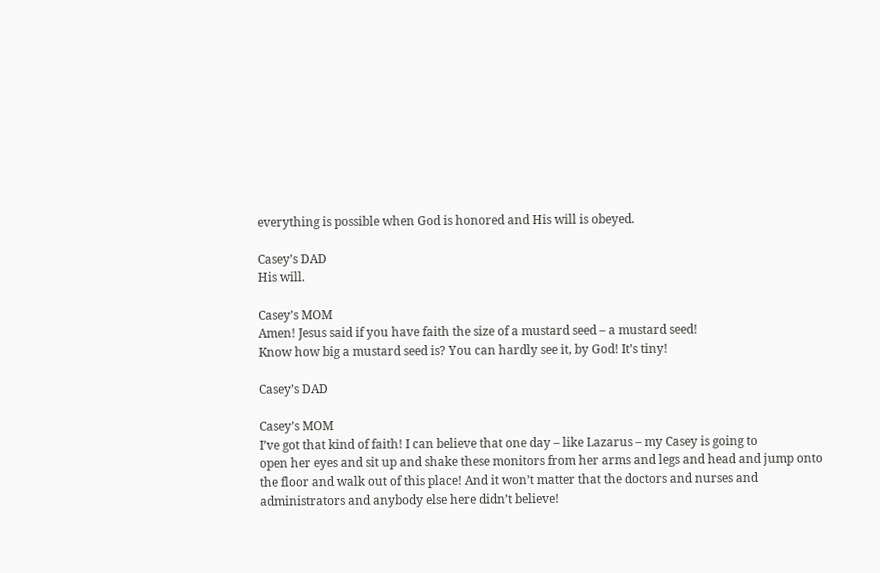everything is possible when God is honored and His will is obeyed.

Casey’s DAD
His will.

Casey’s MOM
Amen! Jesus said if you have faith the size of a mustard seed – a mustard seed!
Know how big a mustard seed is? You can hardly see it, by God! It’s tiny!

Casey’s DAD

Casey’s MOM
I’ve got that kind of faith! I can believe that one day – like Lazarus – my Casey is going to
open her eyes and sit up and shake these monitors from her arms and legs and head and jump onto
the floor and walk out of this place! And it won’t matter that the doctors and nurses and
administrators and anybody else here didn’t believe!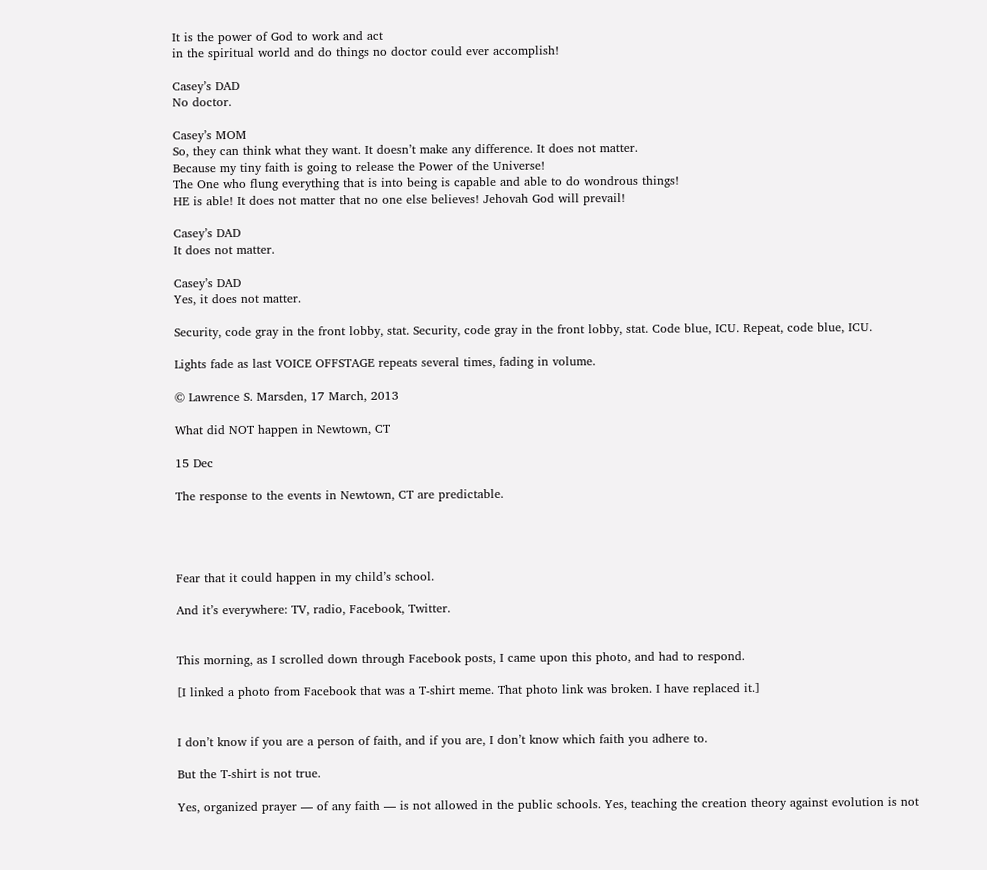It is the power of God to work and act
in the spiritual world and do things no doctor could ever accomplish!

Casey’s DAD
No doctor.

Casey’s MOM
So, they can think what they want. It doesn’t make any difference. It does not matter.
Because my tiny faith is going to release the Power of the Universe!
The One who flung everything that is into being is capable and able to do wondrous things!
HE is able! It does not matter that no one else believes! Jehovah God will prevail!

Casey’s DAD
It does not matter.

Casey’s DAD
Yes, it does not matter.

Security, code gray in the front lobby, stat. Security, code gray in the front lobby, stat. Code blue, ICU. Repeat, code blue, ICU.

Lights fade as last VOICE OFFSTAGE repeats several times, fading in volume.

© Lawrence S. Marsden, 17 March, 2013

What did NOT happen in Newtown, CT

15 Dec

The response to the events in Newtown, CT are predictable.




Fear that it could happen in my child’s school.

And it’s everywhere: TV, radio, Facebook, Twitter.


This morning, as I scrolled down through Facebook posts, I came upon this photo, and had to respond.

[I linked a photo from Facebook that was a T-shirt meme. That photo link was broken. I have replaced it.]


I don’t know if you are a person of faith, and if you are, I don’t know which faith you adhere to.

But the T-shirt is not true.

Yes, organized prayer — of any faith — is not allowed in the public schools. Yes, teaching the creation theory against evolution is not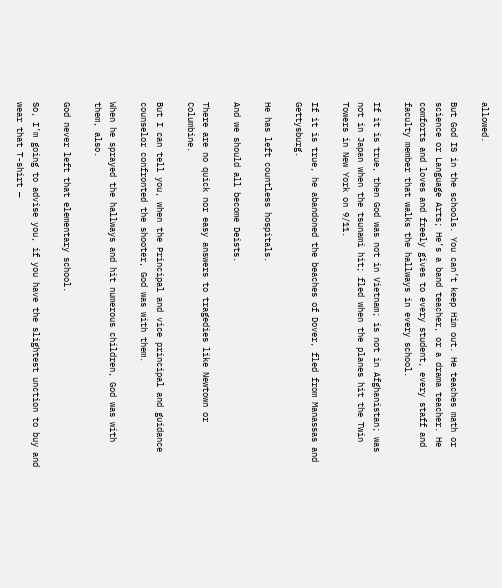allowed.

But God IS in the schools. You can’t keep Him out. He teaches math or science or Language Arts; He’s a band teacher, or a drama teacher. He comforts and loves and freely gives to every student, every staff and faculty member that walks the hallways in every school.

If it is true, then God was not in Vietnam; is not in Afghanistan; was not in Japan when the tsunami hit; fled when the planes hit the Twin Towers in New York on 9/11.

If it is true, he abandoned the beaches of Dover, fled from Manassas and Gettysburg.

He has left countless hospitals.

And we should all become Deists.

There are no quick nor easy answers to tragedies like Newtown or Columbine.

But I can tell you, when the Principal and vice principal and guidance counselor confronted the shooter, God was with them.

When he sprayed the hallways and hit numerous children, God was with them, also.

God never left that elementary school.

So, I’m going to advise you, if you have the slightest unction to buy and wear that T-shirt —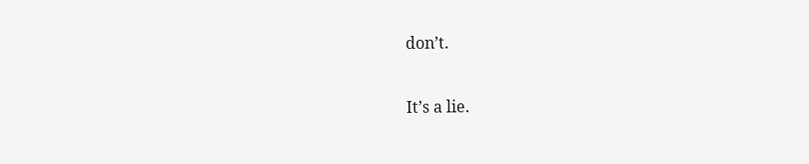don’t.

It’s a lie.